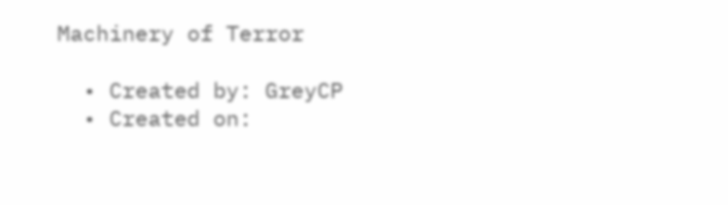Machinery of Terror

  • Created by: GreyCP
  • Created on: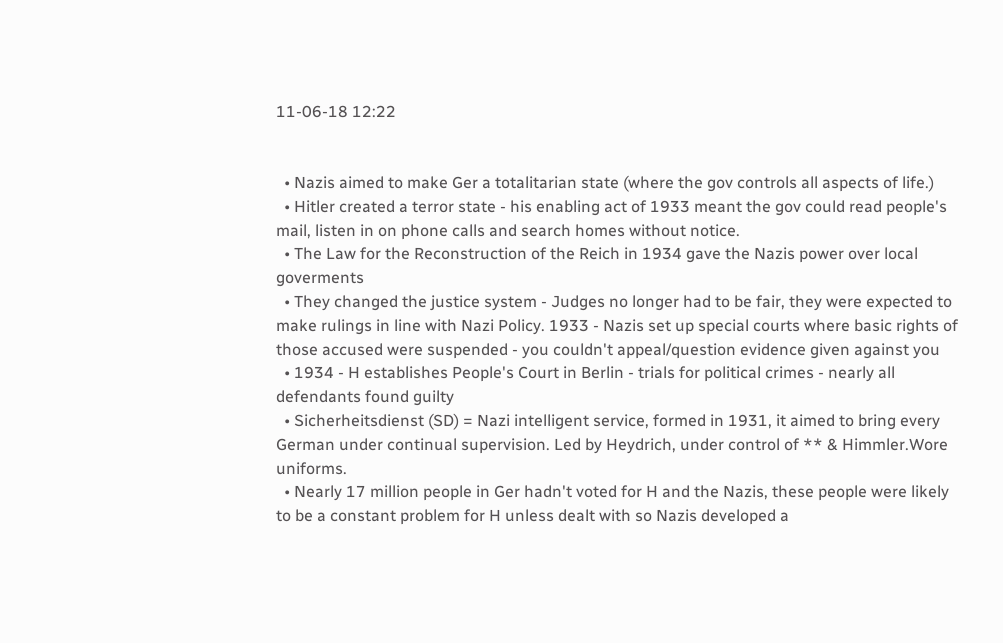11-06-18 12:22


  • Nazis aimed to make Ger a totalitarian state (where the gov controls all aspects of life.)
  • Hitler created a terror state - his enabling act of 1933 meant the gov could read people's mail, listen in on phone calls and search homes without notice.
  • The Law for the Reconstruction of the Reich in 1934 gave the Nazis power over local goverments
  • They changed the justice system - Judges no longer had to be fair, they were expected to make rulings in line with Nazi Policy. 1933 - Nazis set up special courts where basic rights of those accused were suspended - you couldn't appeal/question evidence given against you
  • 1934 - H establishes People's Court in Berlin - trials for political crimes - nearly all defendants found guilty
  • Sicherheitsdienst (SD) = Nazi intelligent service, formed in 1931, it aimed to bring every German under continual supervision. Led by Heydrich, under control of ** & Himmler.Wore uniforms.
  • Nearly 17 million people in Ger hadn't voted for H and the Nazis, these people were likely to be a constant problem for H unless dealt with so Nazis developed a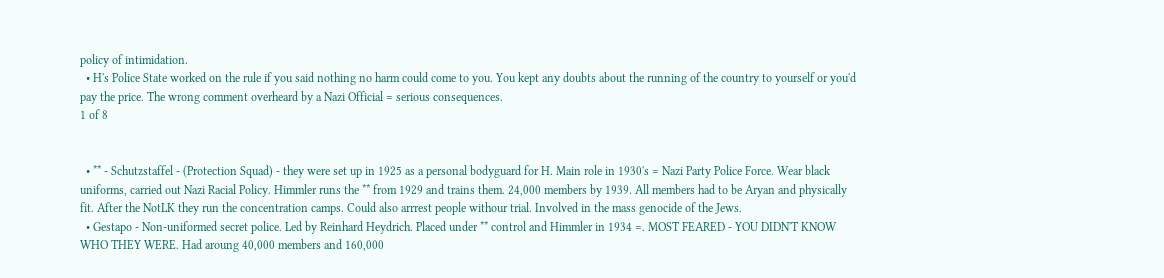policy of intimidation.
  • H's Police State worked on the rule if you said nothing no harm could come to you. You kept any doubts about the running of the country to yourself or you'd pay the price. The wrong comment overheard by a Nazi Official = serious consequences.
1 of 8


  • ** - Schutzstaffel - (Protection Squad) - they were set up in 1925 as a personal bodyguard for H. Main role in 1930's = Nazi Party Police Force. Wear black uniforms, carried out Nazi Racial Policy. Himmler runs the ** from 1929 and trains them. 24,000 members by 1939. All members had to be Aryan and physically fit. After the NotLK they run the concentration camps. Could also arrrest people withour trial. Involved in the mass genocide of the Jews.
  • Gestapo - Non-uniformed secret police. Led by Reinhard Heydrich. Placed under ** control and Himmler in 1934 =. MOST FEARED - YOU DIDN'T KNOW WHO THEY WERE. Had aroung 40,000 members and 160,000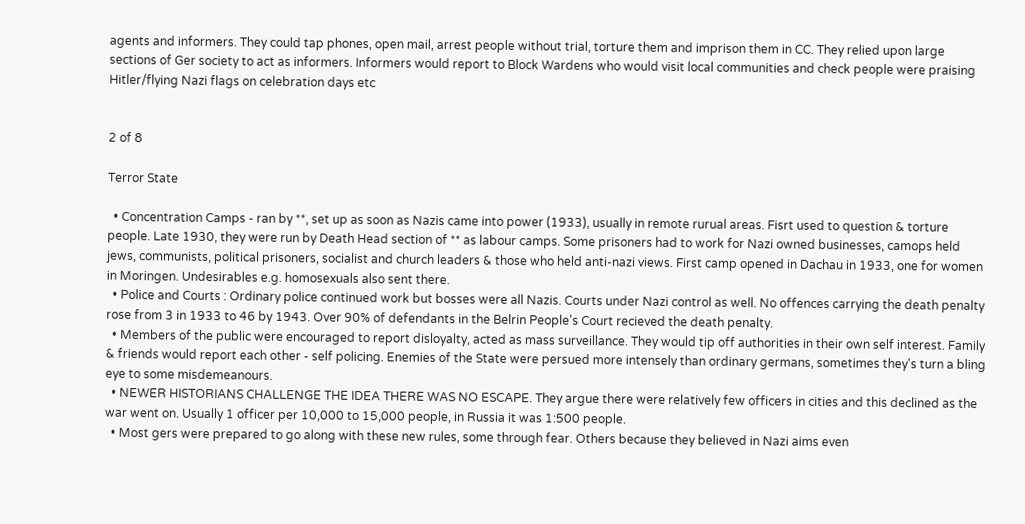agents and informers. They could tap phones, open mail, arrest people without trial, torture them and imprison them in CC. They relied upon large sections of Ger society to act as informers. Informers would report to Block Wardens who would visit local communities and check people were praising Hitler/flying Nazi flags on celebration days etc


2 of 8

Terror State

  • Concentration Camps - ran by **, set up as soon as Nazis came into power (1933), usually in remote rurual areas. Fisrt used to question & torture people. Late 1930, they were run by Death Head section of ** as labour camps. Some prisoners had to work for Nazi owned businesses, camops held jews, communists, political prisoners, socialist and church leaders & those who held anti-nazi views. First camp opened in Dachau in 1933, one for women in Moringen. Undesirables e.g. homosexuals also sent there.
  • Police and Courts : Ordinary police continued work but bosses were all Nazis. Courts under Nazi control as well. No offences carrying the death penalty rose from 3 in 1933 to 46 by 1943. Over 90% of defendants in the Belrin People's Court recieved the death penalty.
  • Members of the public were encouraged to report disloyalty, acted as mass surveillance. They would tip off authorities in their own self interest. Family & friends would report each other - self policing. Enemies of the State were persued more intensely than ordinary germans, sometimes they's turn a bling eye to some misdemeanours.
  • NEWER HISTORIANS CHALLENGE THE IDEA THERE WAS NO ESCAPE. They argue there were relatively few officers in cities and this declined as the war went on. Usually 1 officer per 10,000 to 15,000 people, in Russia it was 1:500 people.
  • Most gers were prepared to go along with these new rules, some through fear. Others because they believed in Nazi aims even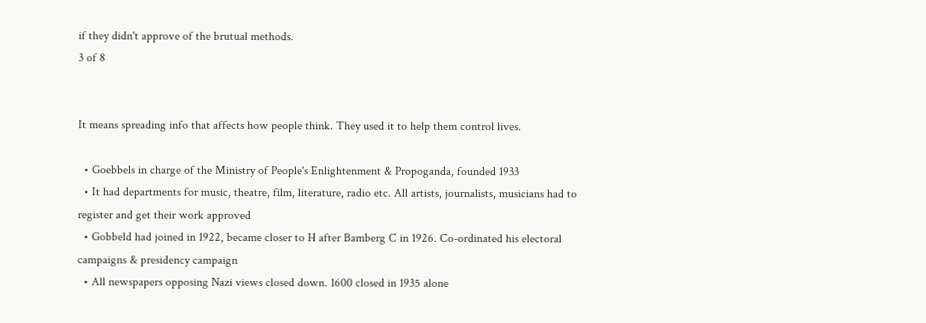if they didn't approve of the brutual methods.
3 of 8


It means spreading info that affects how people think. They used it to help them control lives.

  • Goebbels in charge of the Ministry of People's Enlightenment & Propoganda, founded 1933
  • It had departments for music, theatre, film, literature, radio etc. All artists, journalists, musicians had to register and get their work approved
  • Gobbeld had joined in 1922, became closer to H after Bamberg C in 1926. Co-ordinated his electoral campaigns & presidency campaign
  • All newspapers opposing Nazi views closed down. 1600 closed in 1935 alone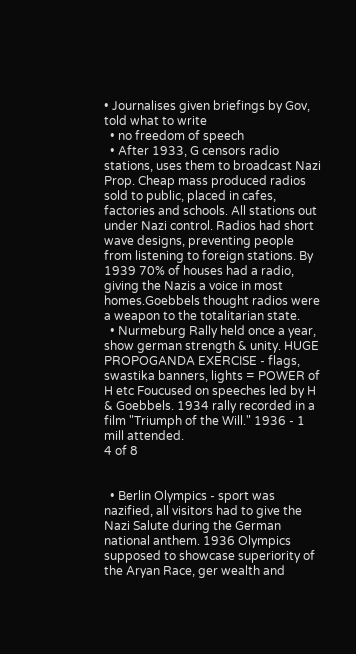• Journalises given briefings by Gov, told what to write
  • no freedom of speech
  • After 1933, G censors radio stations, uses them to broadcast Nazi Prop. Cheap mass produced radios sold to public, placed in cafes, factories and schools. All stations out under Nazi control. Radios had short wave designs, preventing people from listening to foreign stations. By 1939 70% of houses had a radio, giving the Nazis a voice in most homes.Goebbels thought radios were a weapon to the totalitarian state.
  • Nurmeburg Rally held once a year, show german strength & unity. HUGE PROPOGANDA EXERCISE - flags, swastika banners, lights = POWER of H etc Foucused on speeches led by H & Goebbels. 1934 rally recorded in a film "Triumph of the Will." 1936 - 1 mill attended.
4 of 8


  • Berlin Olympics - sport was nazified, all visitors had to give the Nazi Salute during the German national anthem. 1936 Olympics supposed to showcase superiority of the Aryan Race, ger wealth and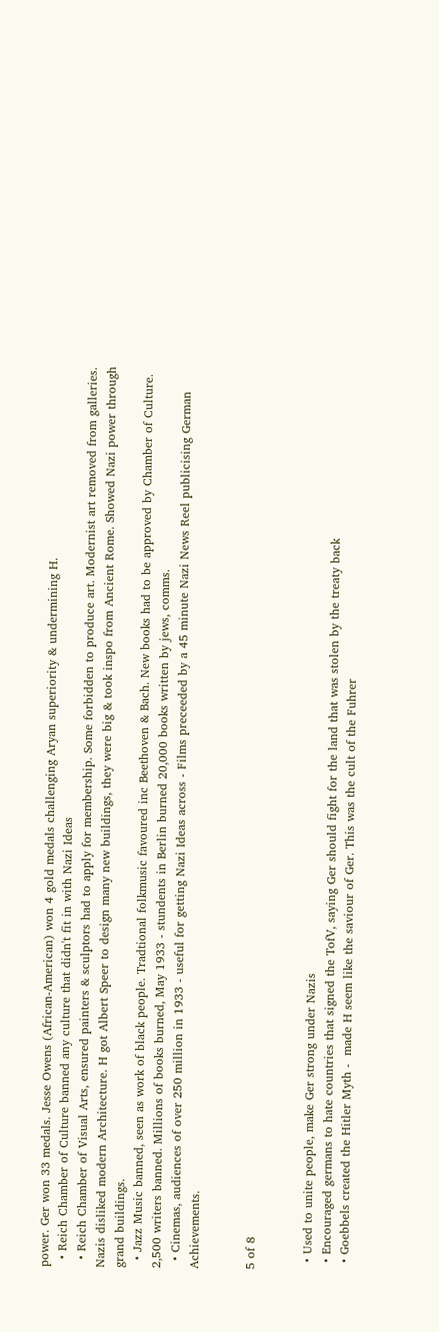power. Ger won 33 medals. Jesse Owens (African-American) won 4 gold medals challenging Aryan superiority & undermining H.
  • Reich Chamber of Culture banned any culture that didn't fit in with Nazi Ideas
  • Reich Chamber of Visual Arts, ensured painters & sculptors had to apply for membership. Some forbidden to produce art. Modernist art removed from galleries. Nazis disliked modern Architecture. H got Albert Speer to design many new buildings, they were big & took inspo from Ancient Rome. Showed Nazi power through grand buildings.
  • Jazz Music banned, seen as work of black people. Tradtional folkmusic favoured inc Beethoven & Bach. New books had to be approved by Chamber of Culture. 2,500 writers banned. Millions of books burned, May 1933 - stundents in Berlin burned 20,000 books written by jews, comms.
  • Cinemas, audiences of over 250 million in 1933 - useful for getting Nazi Ideas across - Films preceeded by a 45 minute Nazi News Reel publicising German Achievements.


5 of 8


  • Used to unite people, make Ger strong under Nazis
  • Encouraged germans to hate countries that signed the TofV, saying Ger should fight for the land that was stolen by the treaty back
  • Goebbels created the Hitler Myth -  made H seem like the saviour of Ger. This was the cult of the Fuhrer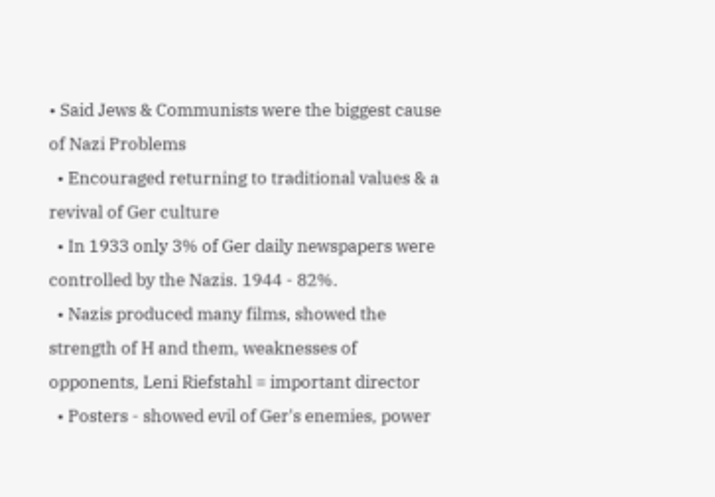• Said Jews & Communists were the biggest cause of Nazi Problems
  • Encouraged returning to traditional values & a revival of Ger culture
  • In 1933 only 3% of Ger daily newspapers were controlled by the Nazis. 1944 - 82%.
  • Nazis produced many films, showed the strength of H and them, weaknesses of opponents, Leni Riefstahl = important director
  • Posters - showed evil of Ger's enemies, power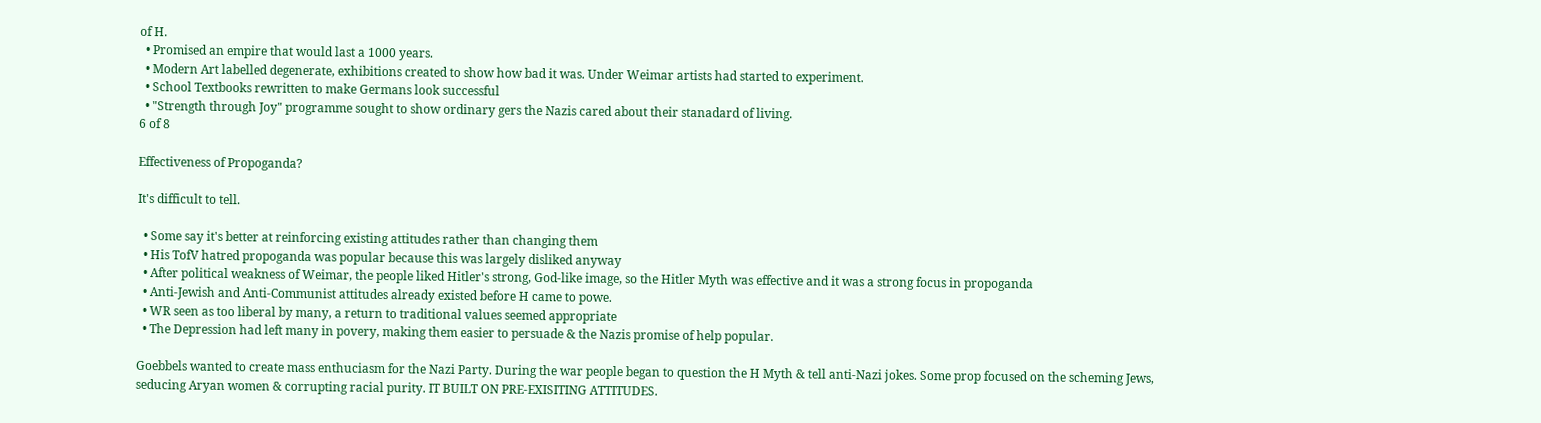of H.
  • Promised an empire that would last a 1000 years.
  • Modern Art labelled degenerate, exhibitions created to show how bad it was. Under Weimar artists had started to experiment.
  • School Textbooks rewritten to make Germans look successful
  • "Strength through Joy" programme sought to show ordinary gers the Nazis cared about their stanadard of living.
6 of 8

Effectiveness of Propoganda?

It's difficult to tell.

  • Some say it's better at reinforcing existing attitudes rather than changing them
  • His TofV hatred propoganda was popular because this was largely disliked anyway
  • After political weakness of Weimar, the people liked Hitler's strong, God-like image, so the Hitler Myth was effective and it was a strong focus in propoganda
  • Anti-Jewish and Anti-Communist attitudes already existed before H came to powe.
  • WR seen as too liberal by many, a return to traditional values seemed appropriate
  • The Depression had left many in povery, making them easier to persuade & the Nazis promise of help popular.

Goebbels wanted to create mass enthuciasm for the Nazi Party. During the war people began to question the H Myth & tell anti-Nazi jokes. Some prop focused on the scheming Jews, seducing Aryan women & corrupting racial purity. IT BUILT ON PRE-EXISITING ATTITUDES.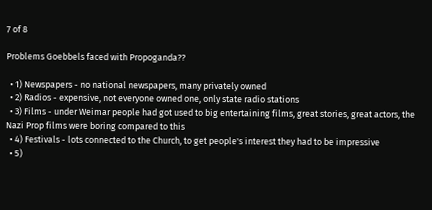7 of 8

Problems Goebbels faced with Propoganda??

  • 1) Newspapers - no national newspapers, many privately owned
  • 2) Radios - expensive, not everyone owned one, only state radio stations
  • 3) Films - under Weimar people had got used to big entertaining films, great stories, great actors, the Nazi Prop films were boring compared to this
  • 4) Festivals - lots connected to the Church, to get people's interest they had to be impressive
  • 5)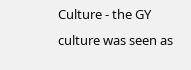Culture - the GY culture was seen as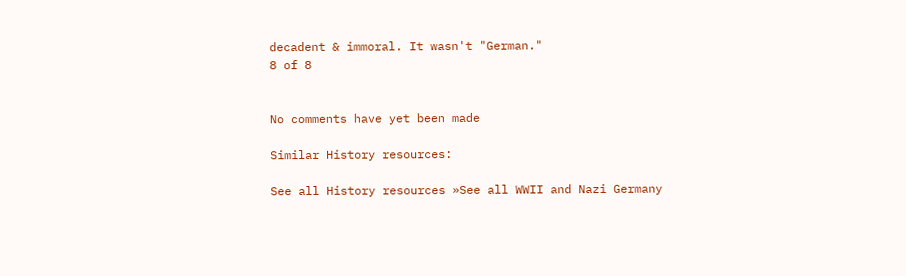decadent & immoral. It wasn't "German."
8 of 8


No comments have yet been made

Similar History resources:

See all History resources »See all WWII and Nazi Germany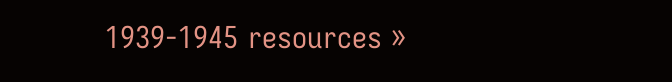1939-1945 resources »